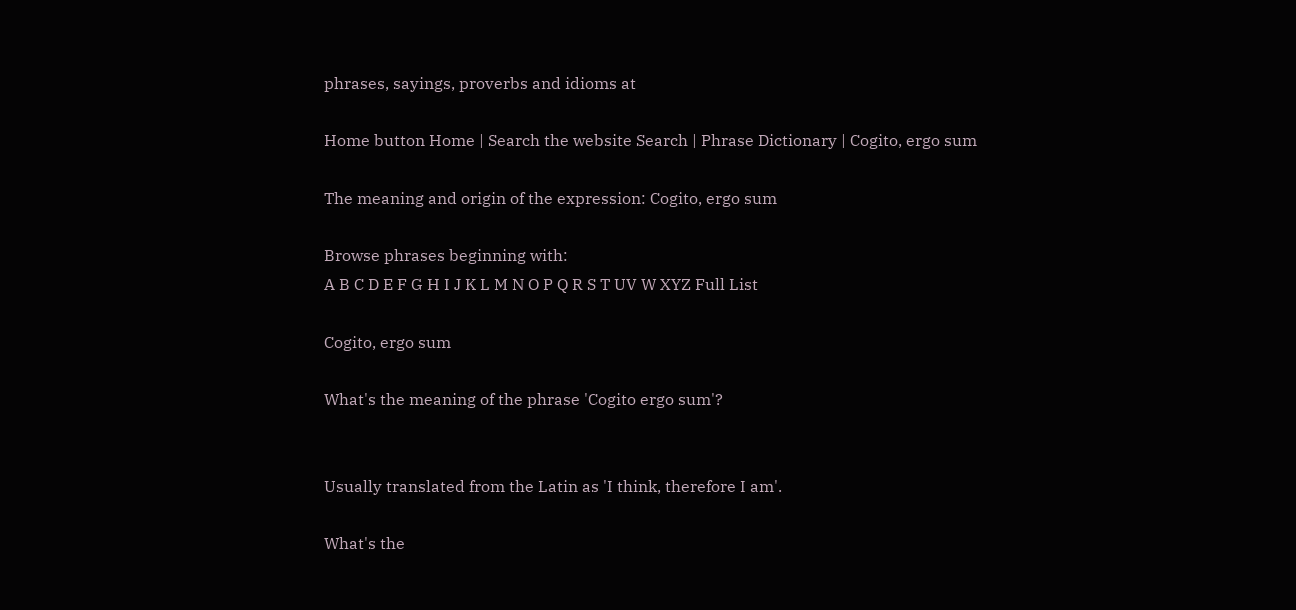phrases, sayings, proverbs and idioms at

Home button Home | Search the website Search | Phrase Dictionary | Cogito, ergo sum

The meaning and origin of the expression: Cogito, ergo sum

Browse phrases beginning with:
A B C D E F G H I J K L M N O P Q R S T UV W XYZ Full List

Cogito, ergo sum

What's the meaning of the phrase 'Cogito ergo sum'?


Usually translated from the Latin as 'I think, therefore I am'.

What's the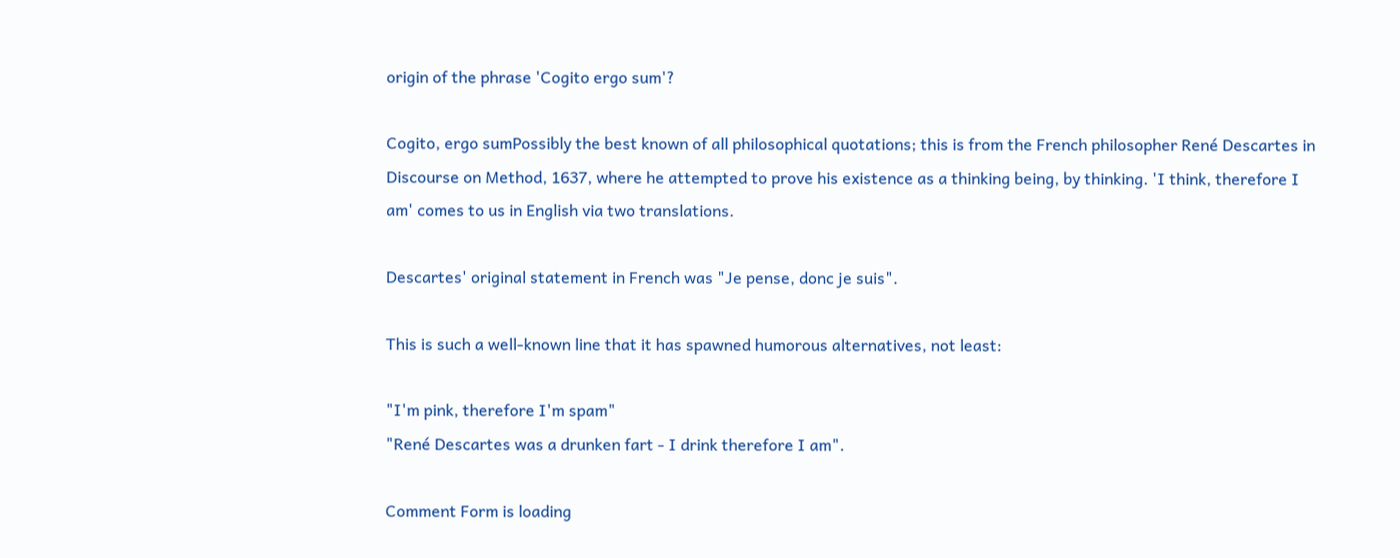origin of the phrase 'Cogito ergo sum'?

Cogito, ergo sumPossibly the best known of all philosophical quotations; this is from the French philosopher René Descartes in Discourse on Method, 1637, where he attempted to prove his existence as a thinking being, by thinking. 'I think, therefore I am' comes to us in English via two translations.

Descartes' original statement in French was "Je pense, donc je suis".

This is such a well-known line that it has spawned humorous alternatives, not least:

"I'm pink, therefore I'm spam"
"René Descartes was a drunken fart - I drink therefore I am".

Comment Form is loading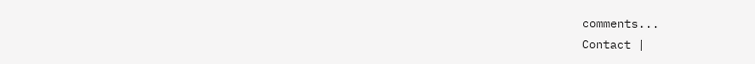comments...
Contact |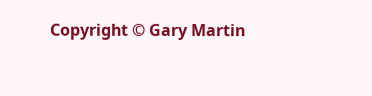Copyright © Gary Martin